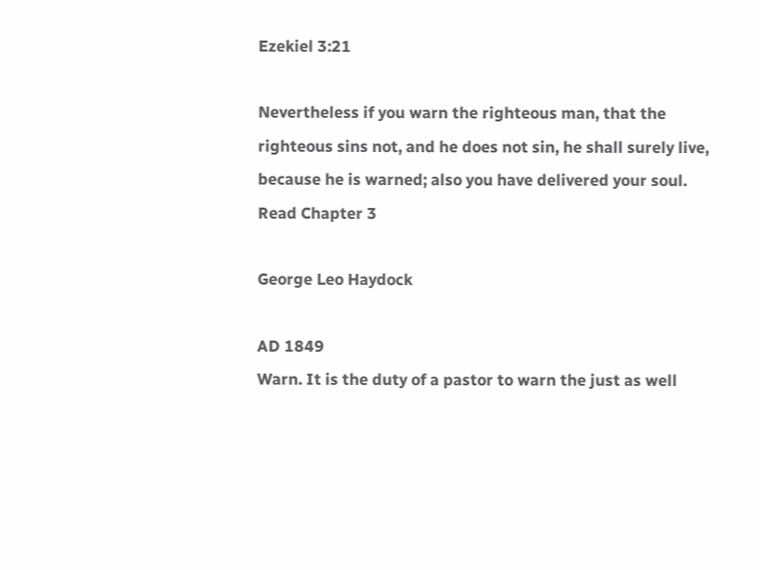Ezekiel 3:21

Nevertheless if you warn the righteous man, that the righteous sins not, and he does not sin, he shall surely live, because he is warned; also you have delivered your soul.
Read Chapter 3

George Leo Haydock

AD 1849
Warn. It is the duty of a pastor to warn the just as well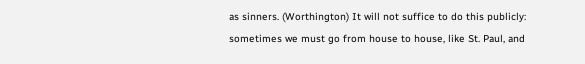as sinners. (Worthington) It will not suffice to do this publicly: sometimes we must go from house to house, like St. Paul, and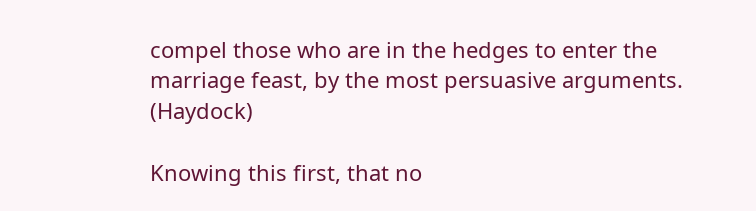compel those who are in the hedges to enter the marriage feast, by the most persuasive arguments. (Haydock)

Knowing this first, that no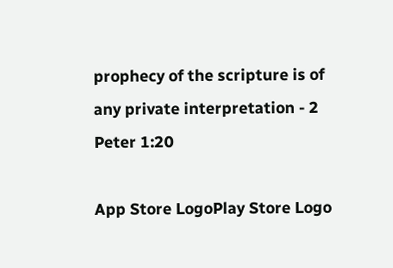prophecy of the scripture is of any private interpretation - 2 Peter 1:20

App Store LogoPlay Store Logo